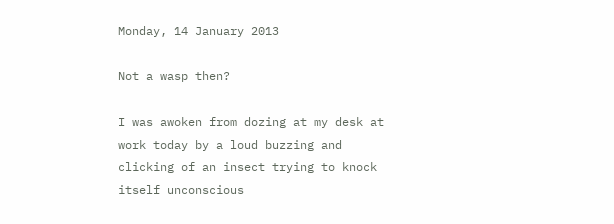Monday, 14 January 2013

Not a wasp then?

I was awoken from dozing at my desk at work today by a loud buzzing and clicking of an insect trying to knock itself unconscious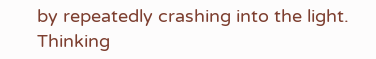by repeatedly crashing into the light. Thinking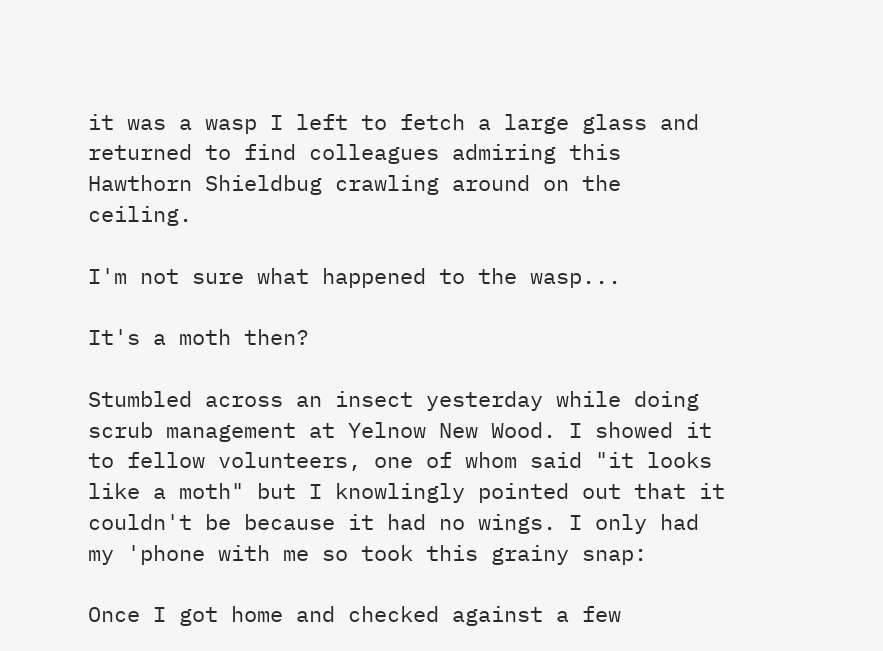it was a wasp I left to fetch a large glass and returned to find colleagues admiring this Hawthorn Shieldbug crawling around on the ceiling.

I'm not sure what happened to the wasp...

It's a moth then?

Stumbled across an insect yesterday while doing scrub management at Yelnow New Wood. I showed it to fellow volunteers, one of whom said "it looks like a moth" but I knowlingly pointed out that it couldn't be because it had no wings. I only had my 'phone with me so took this grainy snap:

Once I got home and checked against a few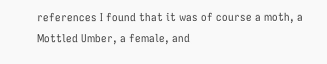references I found that it was of course a moth, a Mottled Umber, a female, and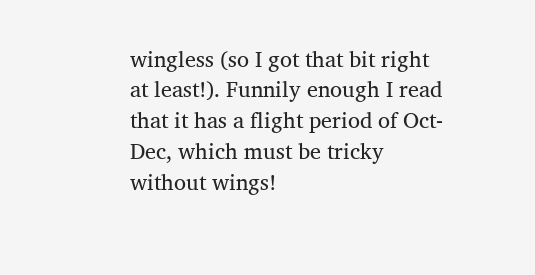wingless (so I got that bit right at least!). Funnily enough I read that it has a flight period of Oct-Dec, which must be tricky without wings!